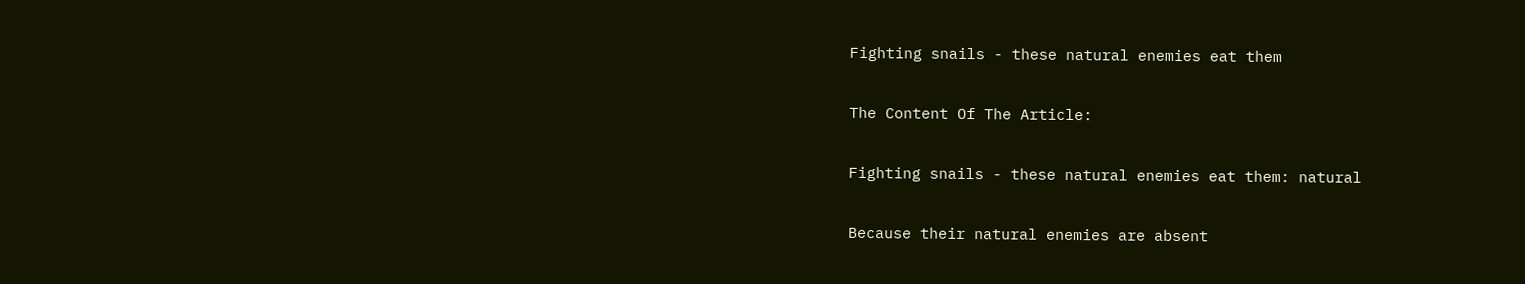Fighting snails - these natural enemies eat them

The Content Of The Article:

Fighting snails - these natural enemies eat them: natural

Because their natural enemies are absent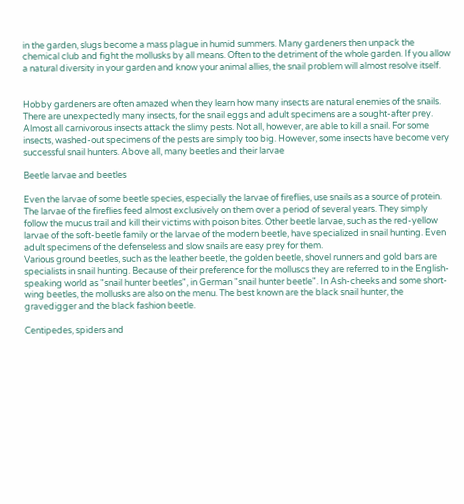in the garden, slugs become a mass plague in humid summers. Many gardeners then unpack the chemical club and fight the mollusks by all means. Often to the detriment of the whole garden. If you allow a natural diversity in your garden and know your animal allies, the snail problem will almost resolve itself.


Hobby gardeners are often amazed when they learn how many insects are natural enemies of the snails. There are unexpectedly many insects, for the snail eggs and adult specimens are a sought-after prey. Almost all carnivorous insects attack the slimy pests. Not all, however, are able to kill a snail. For some insects, washed-out specimens of the pests are simply too big. However, some insects have become very successful snail hunters. Above all, many beetles and their larvae

Beetle larvae and beetles

Even the larvae of some beetle species, especially the larvae of fireflies, use snails as a source of protein. The larvae of the fireflies feed almost exclusively on them over a period of several years. They simply follow the mucus trail and kill their victims with poison bites. Other beetle larvae, such as the red-yellow larvae of the soft-beetle family or the larvae of the modern beetle, have specialized in snail hunting. Even adult specimens of the defenseless and slow snails are easy prey for them.
Various ground beetles, such as the leather beetle, the golden beetle, shovel runners and gold bars are specialists in snail hunting. Because of their preference for the molluscs they are referred to in the English-speaking world as "snail hunter beetles", in German "snail hunter beetle". In Ash-cheeks and some short-wing beetles, the mollusks are also on the menu. The best known are the black snail hunter, the gravedigger and the black fashion beetle.

Centipedes, spiders and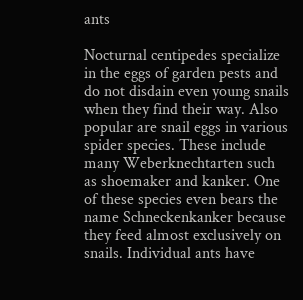ants

Nocturnal centipedes specialize in the eggs of garden pests and do not disdain even young snails when they find their way. Also popular are snail eggs in various spider species. These include many Weberknechtarten such as shoemaker and kanker. One of these species even bears the name Schneckenkanker because they feed almost exclusively on snails. Individual ants have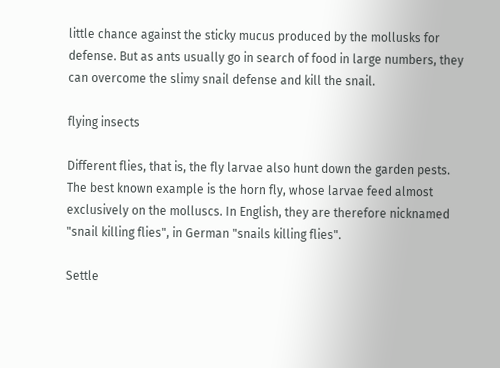little chance against the sticky mucus produced by the mollusks for defense. But as ants usually go in search of food in large numbers, they can overcome the slimy snail defense and kill the snail.

flying insects

Different flies, that is, the fly larvae also hunt down the garden pests. The best known example is the horn fly, whose larvae feed almost exclusively on the molluscs. In English, they are therefore nicknamed "snail killing flies", in German "snails killing flies".

Settle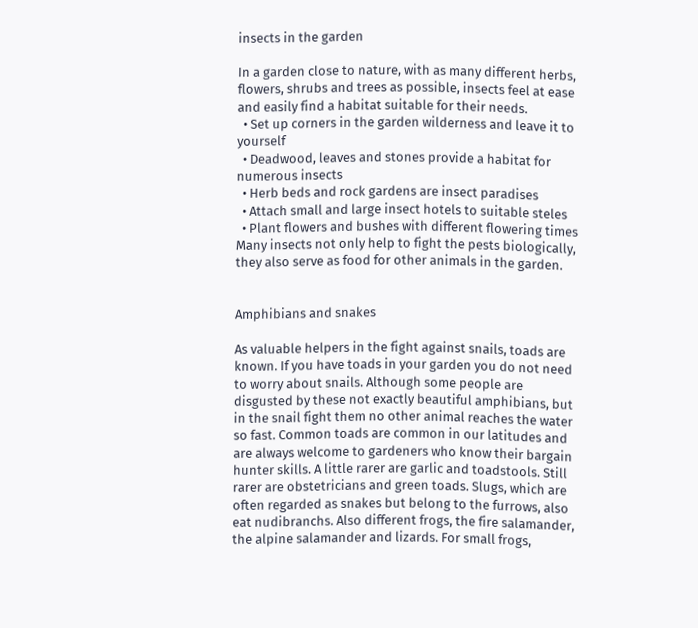insects in the garden

In a garden close to nature, with as many different herbs, flowers, shrubs and trees as possible, insects feel at ease and easily find a habitat suitable for their needs.
  • Set up corners in the garden wilderness and leave it to yourself
  • Deadwood, leaves and stones provide a habitat for numerous insects
  • Herb beds and rock gardens are insect paradises
  • Attach small and large insect hotels to suitable steles
  • Plant flowers and bushes with different flowering times
Many insects not only help to fight the pests biologically, they also serve as food for other animals in the garden.


Amphibians and snakes

As valuable helpers in the fight against snails, toads are known. If you have toads in your garden you do not need to worry about snails. Although some people are disgusted by these not exactly beautiful amphibians, but in the snail fight them no other animal reaches the water so fast. Common toads are common in our latitudes and are always welcome to gardeners who know their bargain hunter skills. A little rarer are garlic and toadstools. Still rarer are obstetricians and green toads. Slugs, which are often regarded as snakes but belong to the furrows, also eat nudibranchs. Also different frogs, the fire salamander, the alpine salamander and lizards. For small frogs,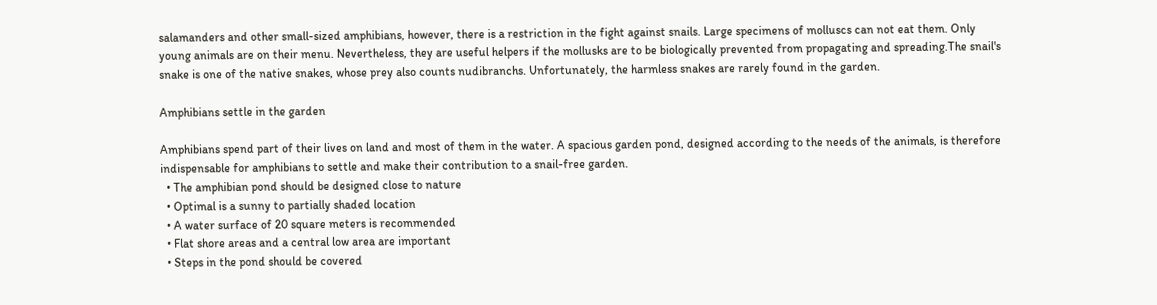salamanders and other small-sized amphibians, however, there is a restriction in the fight against snails. Large specimens of molluscs can not eat them. Only young animals are on their menu. Nevertheless, they are useful helpers if the mollusks are to be biologically prevented from propagating and spreading.The snail's snake is one of the native snakes, whose prey also counts nudibranchs. Unfortunately, the harmless snakes are rarely found in the garden.

Amphibians settle in the garden

Amphibians spend part of their lives on land and most of them in the water. A spacious garden pond, designed according to the needs of the animals, is therefore indispensable for amphibians to settle and make their contribution to a snail-free garden.
  • The amphibian pond should be designed close to nature
  • Optimal is a sunny to partially shaded location
  • A water surface of 20 square meters is recommended
  • Flat shore areas and a central low area are important
  • Steps in the pond should be covered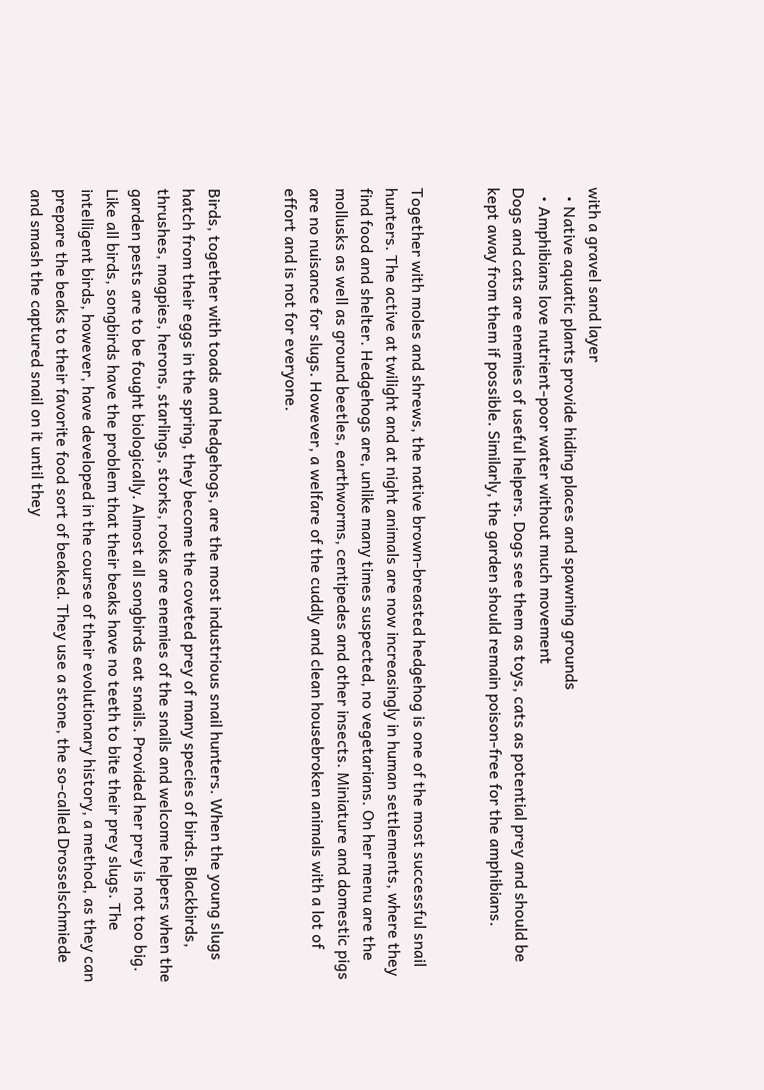with a gravel sand layer
  • Native aquatic plants provide hiding places and spawning grounds
  • Amphibians love nutrient-poor water without much movement
Dogs and cats are enemies of useful helpers. Dogs see them as toys, cats as potential prey and should be kept away from them if possible. Similarly, the garden should remain poison-free for the amphibians.


Together with moles and shrews, the native brown-breasted hedgehog is one of the most successful snail hunters. The active at twilight and at night animals are now increasingly in human settlements, where they find food and shelter. Hedgehogs are, unlike many times suspected, no vegetarians. On her menu are the mollusks as well as ground beetles, earthworms, centipedes and other insects. Miniature and domestic pigs are no nuisance for slugs. However, a welfare of the cuddly and clean housebroken animals with a lot of effort and is not for everyone.


Birds, together with toads and hedgehogs, are the most industrious snail hunters. When the young slugs hatch from their eggs in the spring, they become the coveted prey of many species of birds. Blackbirds, thrushes, magpies, herons, starlings, storks, rooks are enemies of the snails and welcome helpers when the garden pests are to be fought biologically. Almost all songbirds eat snails. Provided her prey is not too big. Like all birds, songbirds have the problem that their beaks have no teeth to bite their prey slugs. The intelligent birds, however, have developed in the course of their evolutionary history, a method, as they can prepare the beaks to their favorite food sort of beaked. They use a stone, the so-called Drosselschmiede and smash the captured snail on it until they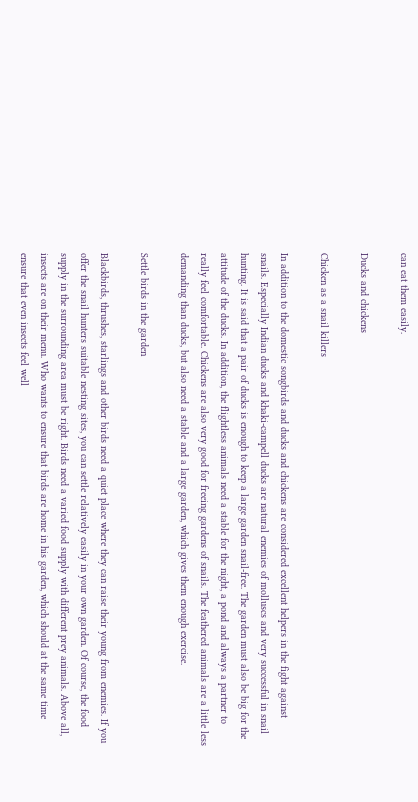can eat them easily.

Ducks and chickens

Chicken as a snail killers

In addition to the domestic songbirds and ducks and chickens are considered excellent helpers in the fight against snails. Especially Indian ducks and khaki-campell ducks are natural enemies of molluscs and very successful in snail hunting. It is said that a pair of ducks is enough to keep a large garden snail-free. The garden must also be big for the attitude of the ducks. In addition, the flightless animals need a stable for the night, a pond and always a partner to really feel comfortable. Chickens are also very good for freeing gardens of snails. The feathered animals are a little less demanding than ducks, but also need a stable and a large garden, which gives them enough exercise.

Settle birds in the garden

Blackbirds, thrushes, starlings and other birds need a quiet place where they can raise their young from enemies. If you offer the snail hunters suitable nesting sites, you can settle relatively easily in your own garden. Of course, the food supply in the surrounding area must be right. Birds need a varied food supply with different prey animals. Above all, insects are on their menu. Who wants to ensure that birds are home in his garden, which should at the same time ensure that even insects feel well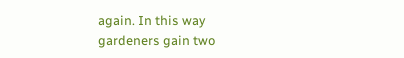again. In this way gardeners gain two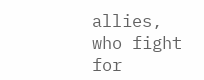allies, who fight for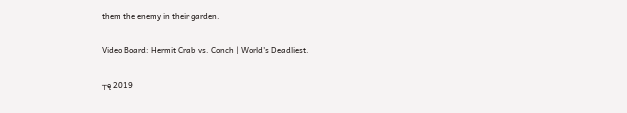them the enemy in their garden.

Video Board: Hermit Crab vs. Conch | World's Deadliest.

┬ę 2019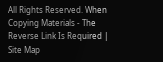All Rights Reserved. When Copying Materials - The Reverse Link Is Required | Site Map